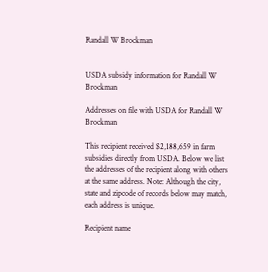Randall W Brockman


USDA subsidy information for Randall W Brockman

Addresses on file with USDA for Randall W Brockman

This recipient received $2,188,659 in farm subsidies directly from USDA. Below we list the addresses of the recipient along with others at the same address. Note: Although the city, state and zipcode of records below may match, each address is unique.

Recipient name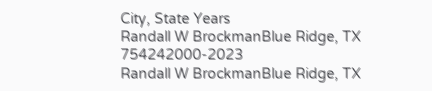City, State Years
Randall W BrockmanBlue Ridge, TX 754242000-2023
Randall W BrockmanBlue Ridge, TX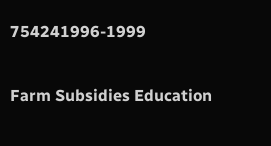754241996-1999

Farm Subsidies Education